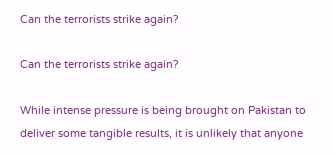Can the terrorists strike again?

Can the terrorists strike again?

While intense pressure is being brought on Pakistan to deliver some tangible results, it is unlikely that anyone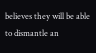believes they will be able to dismantle an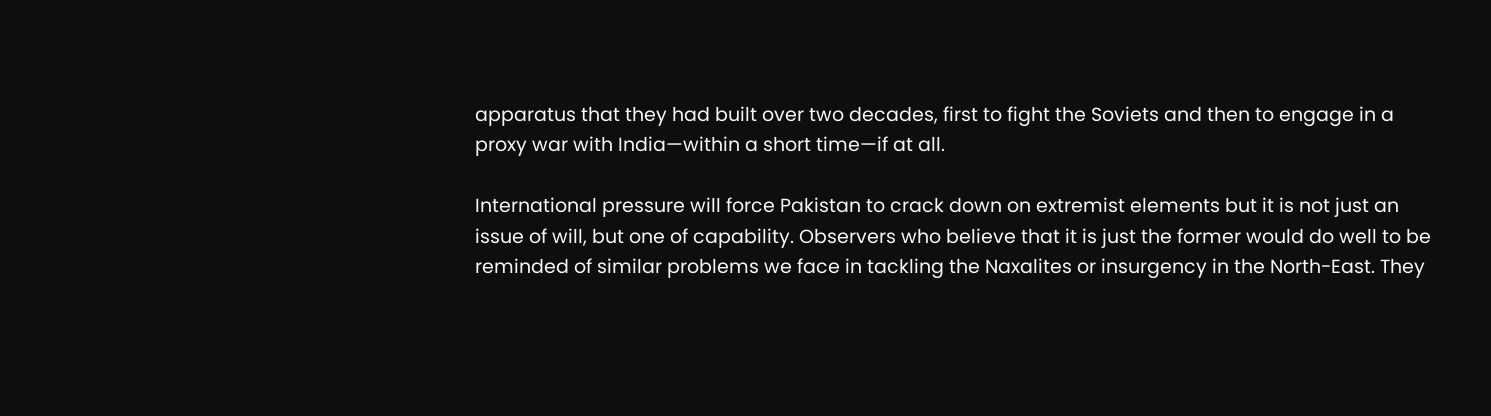apparatus that they had built over two decades, first to fight the Soviets and then to engage in a proxy war with India—within a short time—if at all.

International pressure will force Pakistan to crack down on extremist elements but it is not just an issue of will, but one of capability. Observers who believe that it is just the former would do well to be reminded of similar problems we face in tackling the Naxalites or insurgency in the North-East. They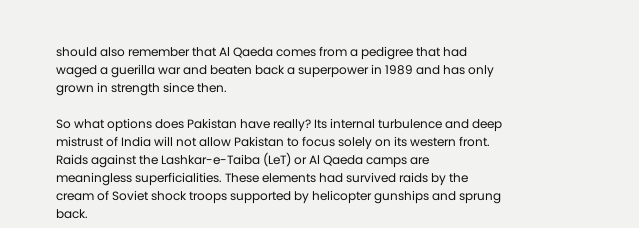should also remember that Al Qaeda comes from a pedigree that had waged a guerilla war and beaten back a superpower in 1989 and has only grown in strength since then.

So what options does Pakistan have really? Its internal turbulence and deep mistrust of India will not allow Pakistan to focus solely on its western front. Raids against the Lashkar-e-Taiba (LeT) or Al Qaeda camps are meaningless superficialities. These elements had survived raids by the cream of Soviet shock troops supported by helicopter gunships and sprung back.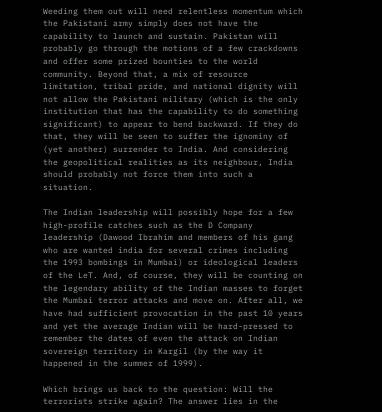Weeding them out will need relentless momentum which the Pakistani army simply does not have the capability to launch and sustain. Pakistan will probably go through the motions of a few crackdowns and offer some prized bounties to the world community. Beyond that, a mix of resource limitation, tribal pride, and national dignity will not allow the Pakistani military (which is the only institution that has the capability to do something significant) to appear to bend backward. If they do that, they will be seen to suffer the ignominy of (yet another) surrender to India. And considering the geopolitical realities as its neighbour, India should probably not force them into such a situation.

The Indian leadership will possibly hope for a few high-profile catches such as the D Company leadership (Dawood Ibrahim and members of his gang who are wanted india for several crimes including the 1993 bombings in Mumbai) or ideological leaders of the LeT. And, of course, they will be counting on the legendary ability of the Indian masses to forget the Mumbai terror attacks and move on. After all, we have had sufficient provocation in the past 10 years and yet the average Indian will be hard-pressed to remember the dates of even the attack on Indian sovereign territory in Kargil (by the way it happened in the summer of 1999).

Which brings us back to the question: Will the terrorists strike again? The answer lies in the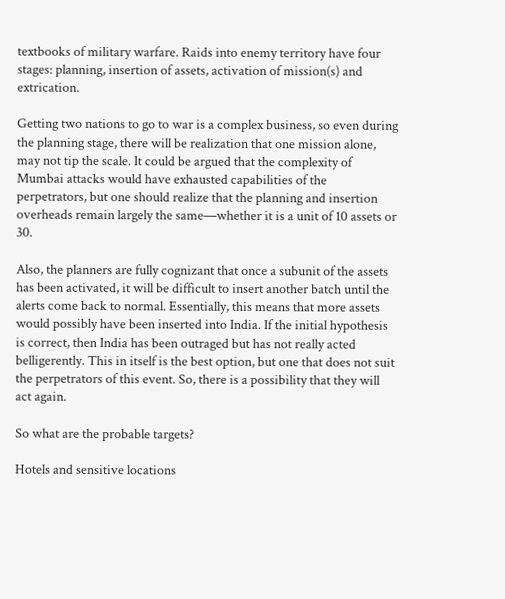textbooks of military warfare. Raids into enemy territory have four stages: planning, insertion of assets, activation of mission(s) and extrication.

Getting two nations to go to war is a complex business, so even during the planning stage, there will be realization that one mission alone, may not tip the scale. It could be argued that the complexity of Mumbai attacks would have exhausted capabilities of the perpetrators, but one should realize that the planning and insertion overheads remain largely the same—whether it is a unit of 10 assets or 30.

Also, the planners are fully cognizant that once a subunit of the assets has been activated, it will be difficult to insert another batch until the alerts come back to normal. Essentially, this means that more assets would possibly have been inserted into India. If the initial hypothesis is correct, then India has been outraged but has not really acted belligerently. This in itself is the best option, but one that does not suit the perpetrators of this event. So, there is a possibility that they will act again.

So what are the probable targets?

Hotels and sensitive locations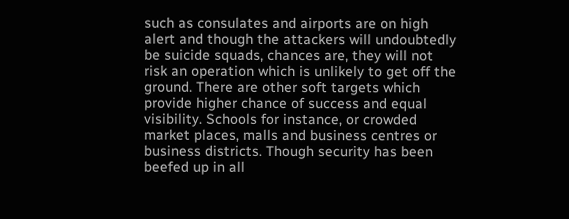such as consulates and airports are on high alert and though the attackers will undoubtedly be suicide squads, chances are, they will not risk an operation which is unlikely to get off the ground. There are other soft targets which provide higher chance of success and equal visibility. Schools for instance, or crowded market places, malls and business centres or business districts. Though security has been beefed up in all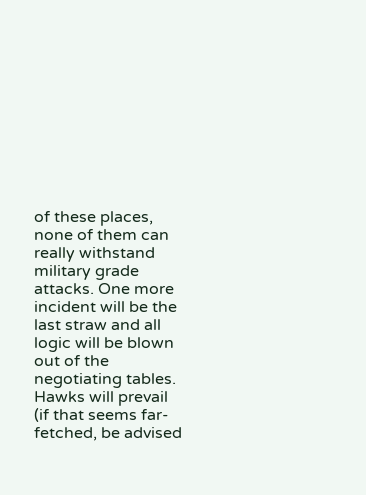of these places, none of them can really withstand military grade attacks. One more incident will be the last straw and all logic will be blown out of the negotiating tables. Hawks will prevail (if that seems far-fetched, be advised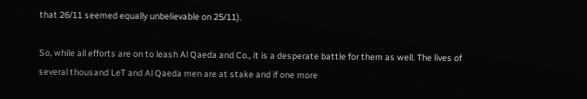that 26/11 seemed equally unbelievable on 25/11).

So, while all efforts are on to leash Al Qaeda and Co., it is a desperate battle for them as well. The lives of several thousand LeT and Al Qaeda men are at stake and if one more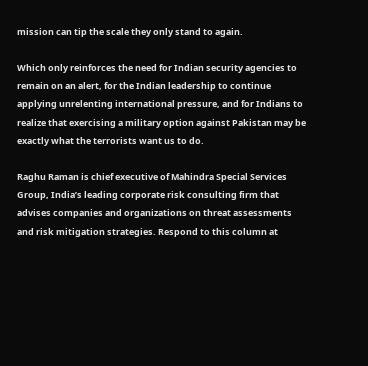mission can tip the scale they only stand to again.

Which only reinforces the need for Indian security agencies to remain on an alert, for the Indian leadership to continue applying unrelenting international pressure, and for Indians to realize that exercising a military option against Pakistan may be exactly what the terrorists want us to do.

Raghu Raman is chief executive of Mahindra Special Services Group, India’s leading corporate risk consulting firm that advises companies and organizations on threat assessments and risk mitigation strategies. Respond to this column at